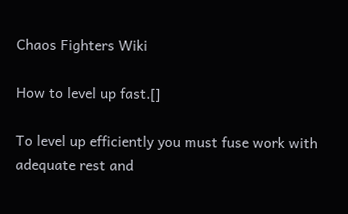Chaos Fighters Wiki

How to level up fast.[]

To level up efficiently you must fuse work with adequate rest and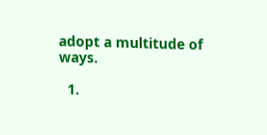adopt a multitude of ways.

  1.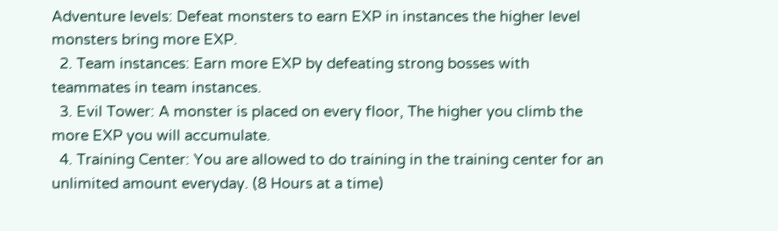Adventure levels: Defeat monsters to earn EXP in instances the higher level monsters bring more EXP.
  2. Team instances: Earn more EXP by defeating strong bosses with teammates in team instances.
  3. Evil Tower: A monster is placed on every floor, The higher you climb the more EXP you will accumulate.
  4. Training Center: You are allowed to do training in the training center for an unlimited amount everyday. (8 Hours at a time)